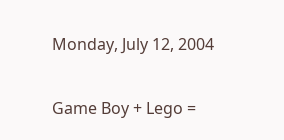Monday, July 12, 2004

Game Boy + Lego =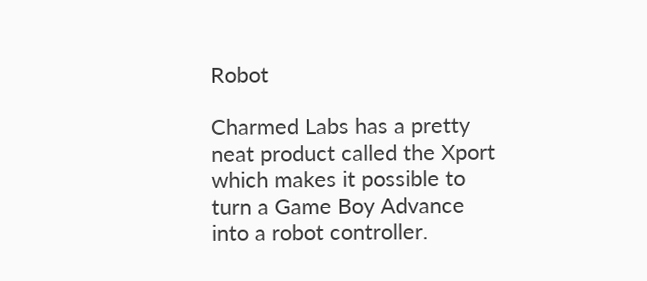Robot

Charmed Labs has a pretty neat product called the Xport which makes it possible to turn a Game Boy Advance into a robot controller.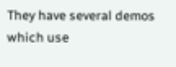They have several demos which use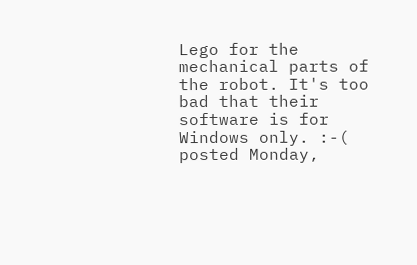Lego for the mechanical parts of the robot. It's too bad that their software is for Windows only. :-(
posted Monday,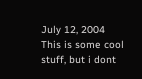July 12, 2004
This is some cool stuff, but i dont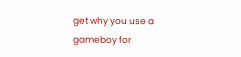get why you use a gameboy for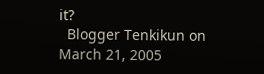it?
  Blogger Tenkikun on March 21, 2005